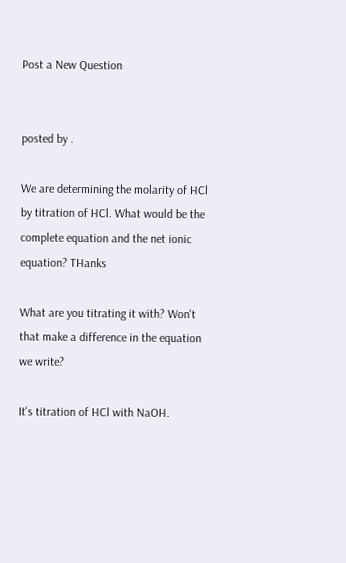Post a New Question


posted by .

We are determining the molarity of HCl by titration of HCl. What would be the complete equation and the net ionic equation? THanks

What are you titrating it with? Won't that make a difference in the equation we write?

It's titration of HCl with NaOH.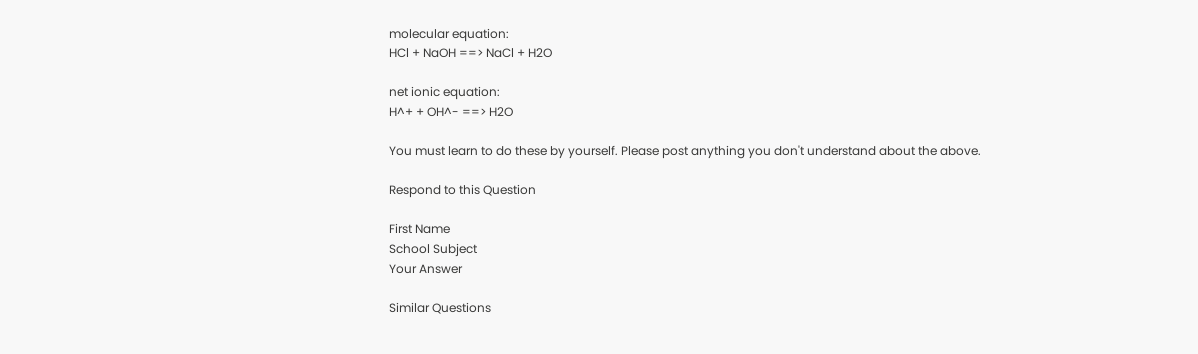molecular equation:
HCl + NaOH ==> NaCl + H2O

net ionic equation:
H^+ + OH^- ==> H2O

You must learn to do these by yourself. Please post anything you don't understand about the above.

Respond to this Question

First Name
School Subject
Your Answer

Similar Questions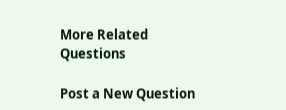More Related Questions

Post a New Question